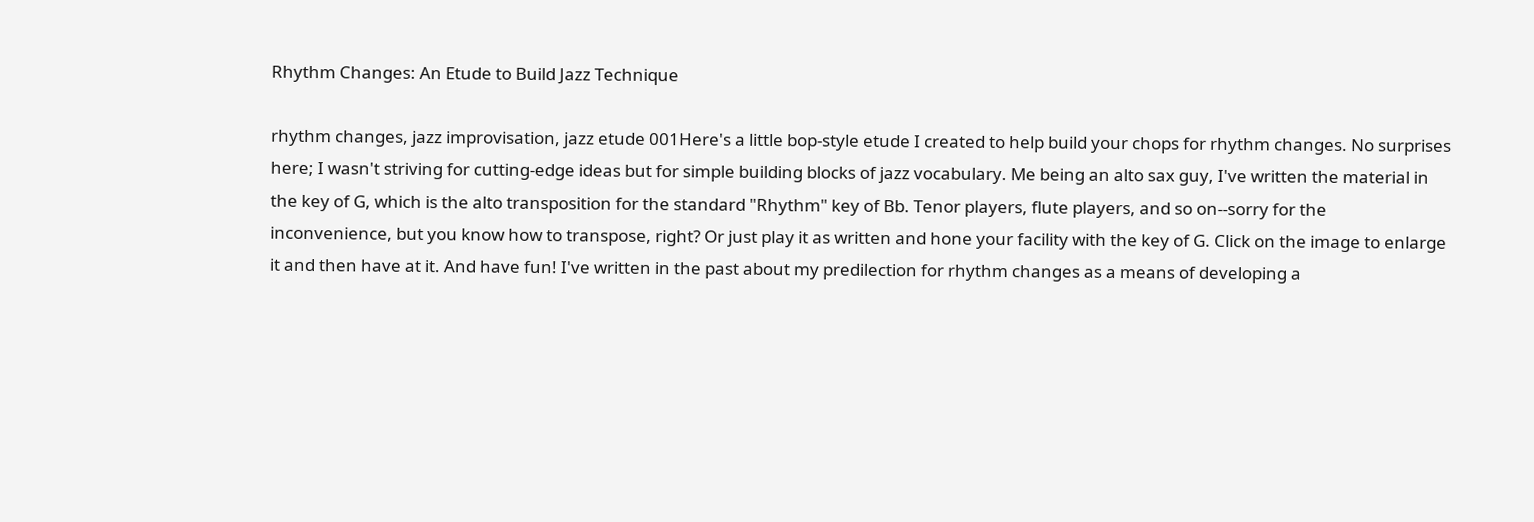Rhythm Changes: An Etude to Build Jazz Technique

rhythm changes, jazz improvisation, jazz etude 001Here's a little bop-style etude I created to help build your chops for rhythm changes. No surprises here; I wasn't striving for cutting-edge ideas but for simple building blocks of jazz vocabulary. Me being an alto sax guy, I've written the material in the key of G, which is the alto transposition for the standard "Rhythm" key of Bb. Tenor players, flute players, and so on--sorry for the inconvenience, but you know how to transpose, right? Or just play it as written and hone your facility with the key of G. Click on the image to enlarge it and then have at it. And have fun! I've written in the past about my predilection for rhythm changes as a means of developing a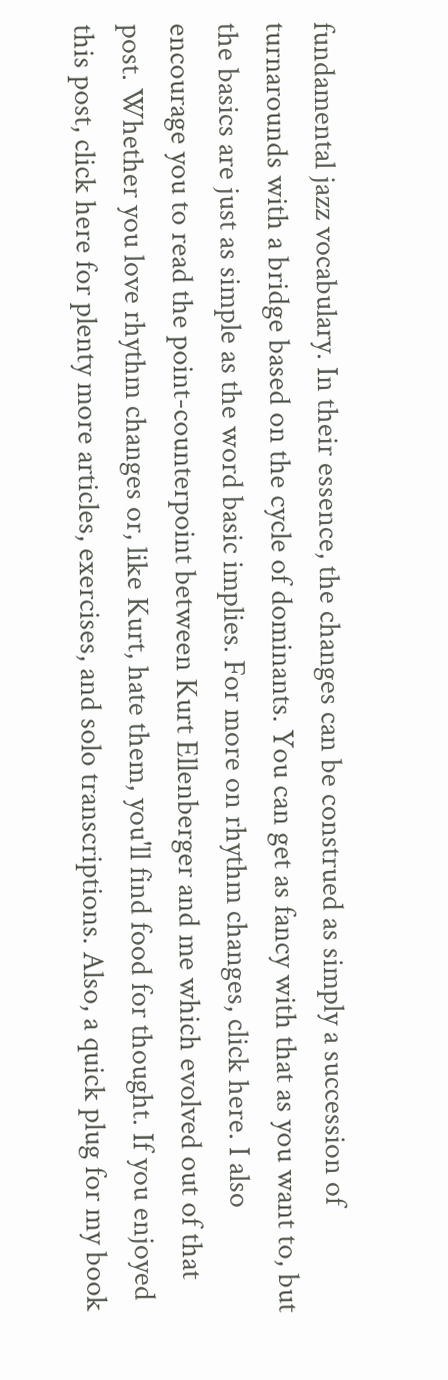fundamental jazz vocabulary. In their essence, the changes can be construed as simply a succession of turnarounds with a bridge based on the cycle of dominants. You can get as fancy with that as you want to, but the basics are just as simple as the word basic implies. For more on rhythm changes, click here. I also encourage you to read the point-counterpoint between Kurt Ellenberger and me which evolved out of that post. Whether you love rhythm changes or, like Kurt, hate them, you'll find food for thought. If you enjoyed this post, click here for plenty more articles, exercises, and solo transcriptions. Also, a quick plug for my book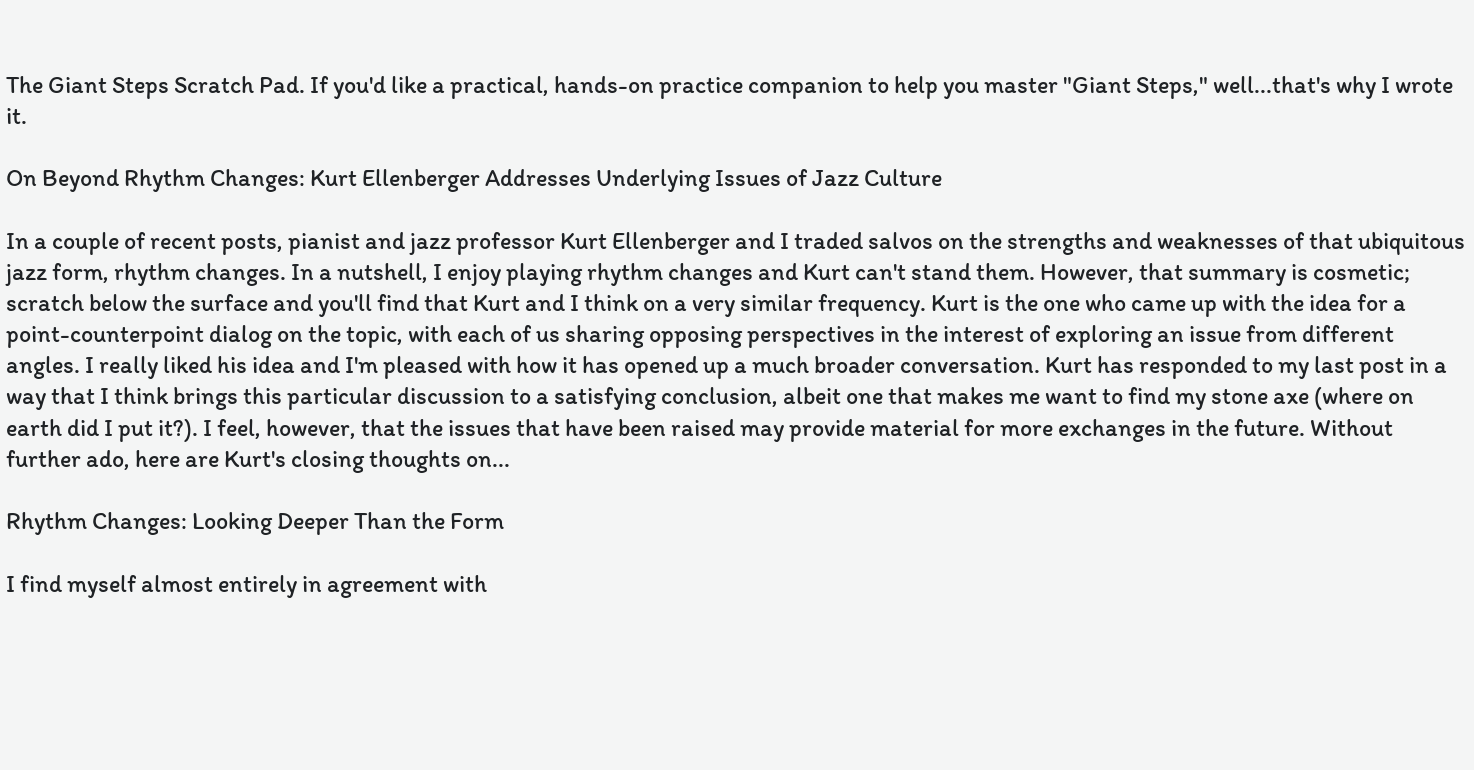The Giant Steps Scratch Pad. If you'd like a practical, hands-on practice companion to help you master "Giant Steps," well...that's why I wrote it.

On Beyond Rhythm Changes: Kurt Ellenberger Addresses Underlying Issues of Jazz Culture

In a couple of recent posts, pianist and jazz professor Kurt Ellenberger and I traded salvos on the strengths and weaknesses of that ubiquitous jazz form, rhythm changes. In a nutshell, I enjoy playing rhythm changes and Kurt can't stand them. However, that summary is cosmetic; scratch below the surface and you'll find that Kurt and I think on a very similar frequency. Kurt is the one who came up with the idea for a point-counterpoint dialog on the topic, with each of us sharing opposing perspectives in the interest of exploring an issue from different angles. I really liked his idea and I'm pleased with how it has opened up a much broader conversation. Kurt has responded to my last post in a way that I think brings this particular discussion to a satisfying conclusion, albeit one that makes me want to find my stone axe (where on earth did I put it?). I feel, however, that the issues that have been raised may provide material for more exchanges in the future. Without further ado, here are Kurt's closing thoughts on...

Rhythm Changes: Looking Deeper Than the Form

I find myself almost entirely in agreement with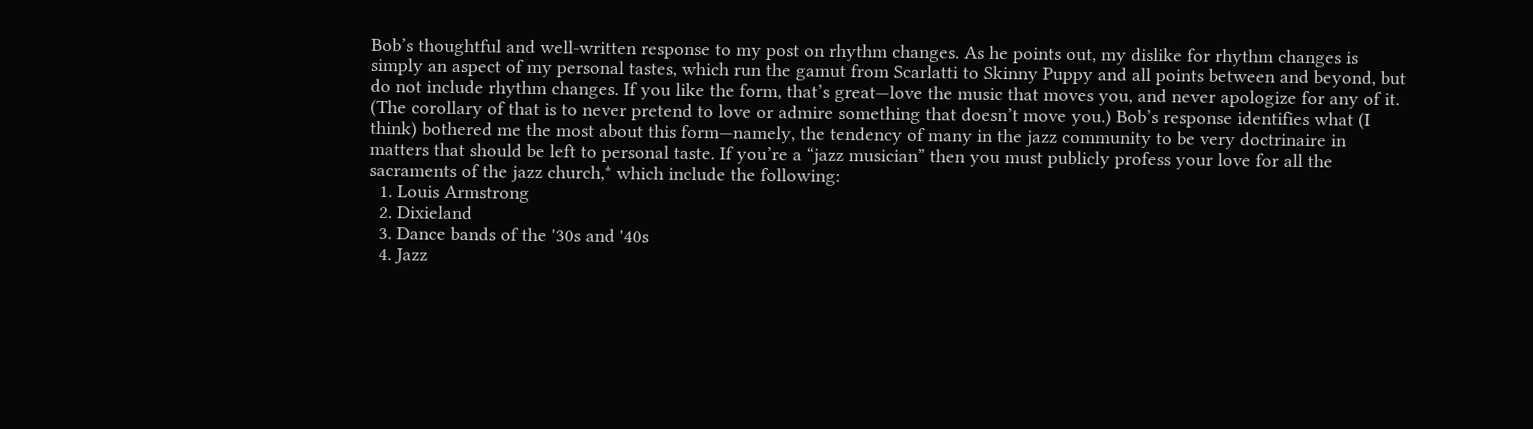Bob’s thoughtful and well-written response to my post on rhythm changes. As he points out, my dislike for rhythm changes is simply an aspect of my personal tastes, which run the gamut from Scarlatti to Skinny Puppy and all points between and beyond, but do not include rhythm changes. If you like the form, that’s great—love the music that moves you, and never apologize for any of it.  (The corollary of that is to never pretend to love or admire something that doesn’t move you.) Bob’s response identifies what (I think) bothered me the most about this form—namely, the tendency of many in the jazz community to be very doctrinaire in matters that should be left to personal taste. If you’re a “jazz musician” then you must publicly profess your love for all the sacraments of the jazz church,* which include the following:
  1. Louis Armstrong
  2. Dixieland
  3. Dance bands of the '30s and '40s
  4. Jazz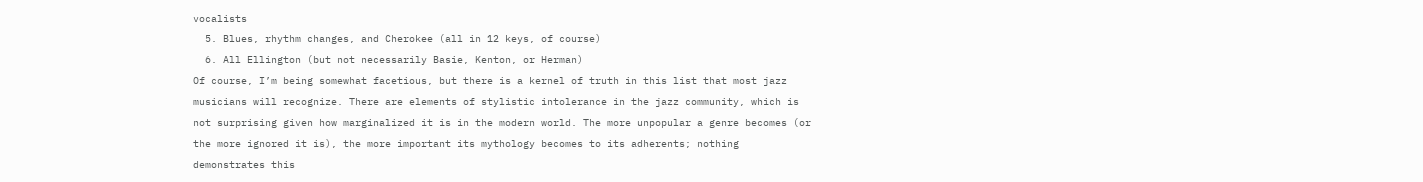vocalists
  5. Blues, rhythm changes, and Cherokee (all in 12 keys, of course)
  6. All Ellington (but not necessarily Basie, Kenton, or Herman)
Of course, I’m being somewhat facetious, but there is a kernel of truth in this list that most jazz musicians will recognize. There are elements of stylistic intolerance in the jazz community, which is not surprising given how marginalized it is in the modern world. The more unpopular a genre becomes (or the more ignored it is), the more important its mythology becomes to its adherents; nothing demonstrates this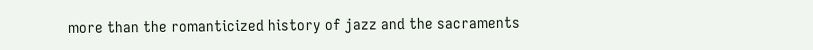more than the romanticized history of jazz and the sacraments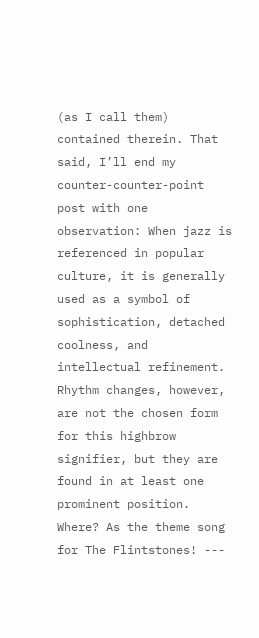(as I call them) contained therein. That said, I’ll end my counter-counter-point post with one observation: When jazz is referenced in popular culture, it is generally used as a symbol of sophistication, detached coolness, and intellectual refinement. Rhythm changes, however, are not the chosen form for this highbrow signifier, but they are found in at least one prominent position. Where? As the theme song for The Flintstones! ---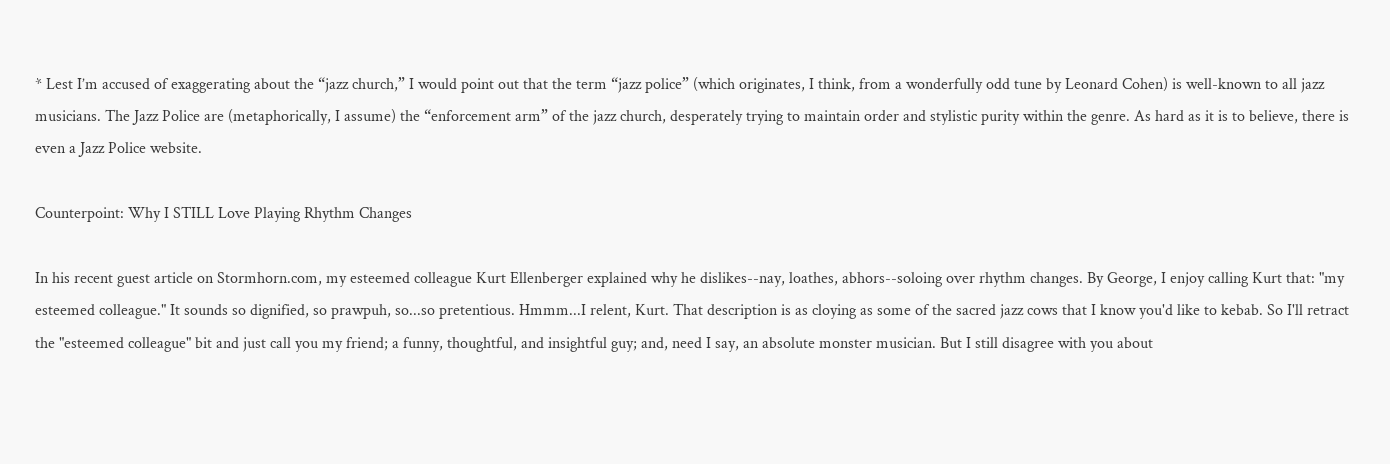* Lest I’m accused of exaggerating about the “jazz church,” I would point out that the term “jazz police” (which originates, I think, from a wonderfully odd tune by Leonard Cohen) is well-known to all jazz musicians. The Jazz Police are (metaphorically, I assume) the “enforcement arm” of the jazz church, desperately trying to maintain order and stylistic purity within the genre. As hard as it is to believe, there is even a Jazz Police website.

Counterpoint: Why I STILL Love Playing Rhythm Changes

In his recent guest article on Stormhorn.com, my esteemed colleague Kurt Ellenberger explained why he dislikes--nay, loathes, abhors--soloing over rhythm changes. By George, I enjoy calling Kurt that: "my esteemed colleague." It sounds so dignified, so prawpuh, so...so pretentious. Hmmm...I relent, Kurt. That description is as cloying as some of the sacred jazz cows that I know you'd like to kebab. So I'll retract the "esteemed colleague" bit and just call you my friend; a funny, thoughtful, and insightful guy; and, need I say, an absolute monster musician. But I still disagree with you about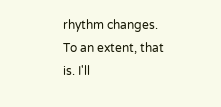rhythm changes. To an extent, that is. I'll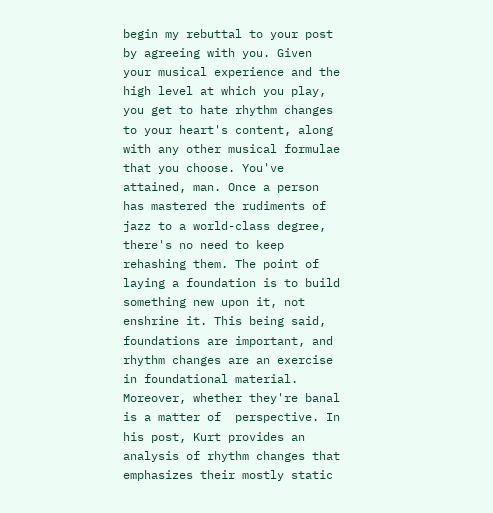begin my rebuttal to your post by agreeing with you. Given your musical experience and the high level at which you play, you get to hate rhythm changes to your heart's content, along with any other musical formulae that you choose. You've attained, man. Once a person has mastered the rudiments of jazz to a world-class degree, there's no need to keep rehashing them. The point of laying a foundation is to build something new upon it, not enshrine it. This being said, foundations are important, and rhythm changes are an exercise in foundational material. Moreover, whether they're banal is a matter of  perspective. In his post, Kurt provides an analysis of rhythm changes that emphasizes their mostly static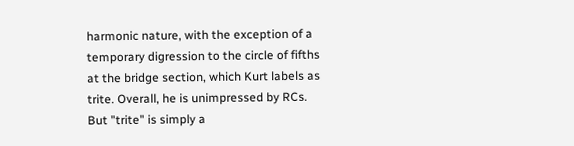harmonic nature, with the exception of a temporary digression to the circle of fifths at the bridge section, which Kurt labels as trite. Overall, he is unimpressed by RCs. But "trite" is simply a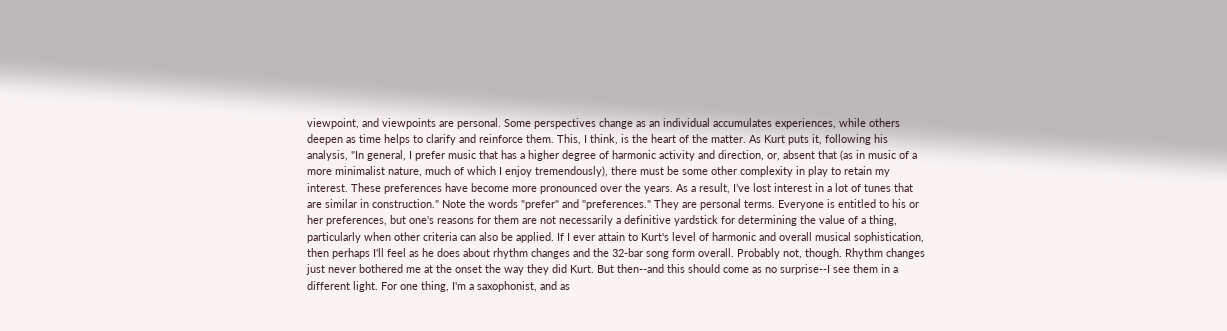viewpoint, and viewpoints are personal. Some perspectives change as an individual accumulates experiences, while others deepen as time helps to clarify and reinforce them. This, I think, is the heart of the matter. As Kurt puts it, following his analysis, "In general, I prefer music that has a higher degree of harmonic activity and direction, or, absent that (as in music of a more minimalist nature, much of which I enjoy tremendously), there must be some other complexity in play to retain my interest. These preferences have become more pronounced over the years. As a result, I’ve lost interest in a lot of tunes that are similar in construction." Note the words "prefer" and "preferences." They are personal terms. Everyone is entitled to his or her preferences, but one's reasons for them are not necessarily a definitive yardstick for determining the value of a thing, particularly when other criteria can also be applied. If I ever attain to Kurt's level of harmonic and overall musical sophistication, then perhaps I'll feel as he does about rhythm changes and the 32-bar song form overall. Probably not, though. Rhythm changes just never bothered me at the onset the way they did Kurt. But then--and this should come as no surprise--I see them in a different light. For one thing, I'm a saxophonist, and as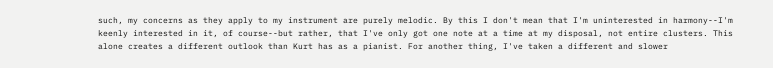such, my concerns as they apply to my instrument are purely melodic. By this I don't mean that I'm uninterested in harmony--I'm keenly interested in it, of course--but rather, that I've only got one note at a time at my disposal, not entire clusters. This alone creates a different outlook than Kurt has as a pianist. For another thing, I've taken a different and slower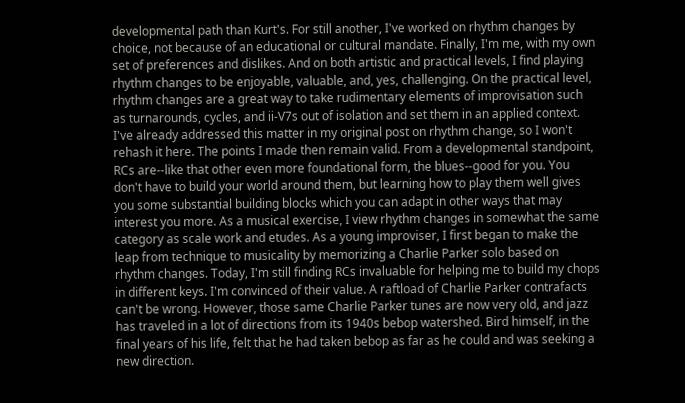developmental path than Kurt's. For still another, I've worked on rhythm changes by choice, not because of an educational or cultural mandate. Finally, I'm me, with my own set of preferences and dislikes. And on both artistic and practical levels, I find playing rhythm changes to be enjoyable, valuable, and, yes, challenging. On the practical level, rhythm changes are a great way to take rudimentary elements of improvisation such as turnarounds, cycles, and ii-V7s out of isolation and set them in an applied context. I've already addressed this matter in my original post on rhythm change, so I won't rehash it here. The points I made then remain valid. From a developmental standpoint, RCs are--like that other even more foundational form, the blues--good for you. You don't have to build your world around them, but learning how to play them well gives you some substantial building blocks which you can adapt in other ways that may interest you more. As a musical exercise, I view rhythm changes in somewhat the same category as scale work and etudes. As a young improviser, I first began to make the leap from technique to musicality by memorizing a Charlie Parker solo based on rhythm changes. Today, I'm still finding RCs invaluable for helping me to build my chops in different keys. I'm convinced of their value. A raftload of Charlie Parker contrafacts can't be wrong. However, those same Charlie Parker tunes are now very old, and jazz has traveled in a lot of directions from its 1940s bebop watershed. Bird himself, in the final years of his life, felt that he had taken bebop as far as he could and was seeking a new direction.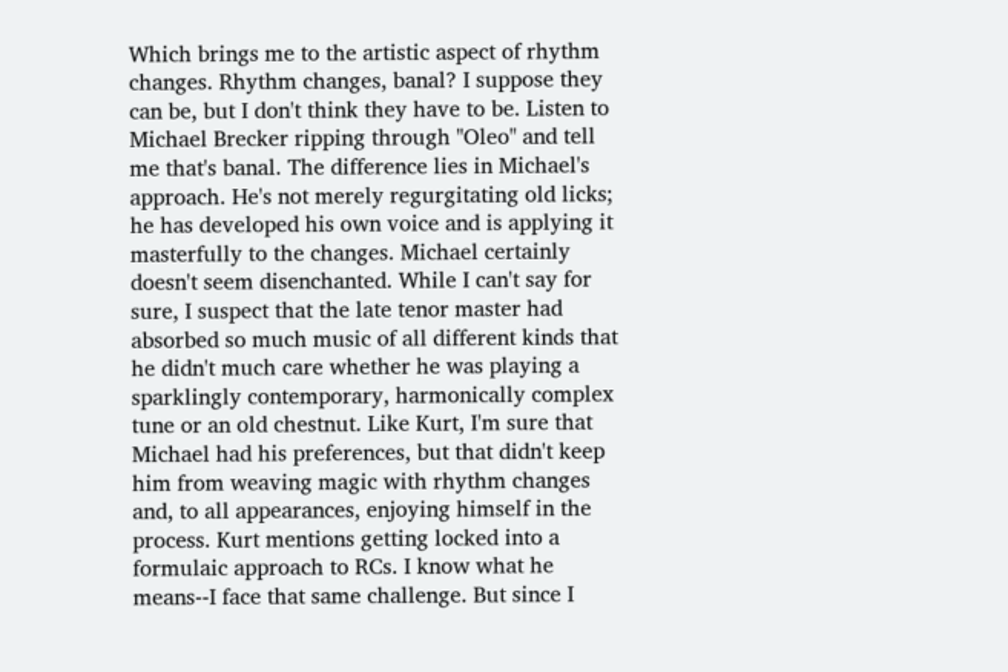Which brings me to the artistic aspect of rhythm changes. Rhythm changes, banal? I suppose they can be, but I don't think they have to be. Listen to Michael Brecker ripping through "Oleo" and tell me that's banal. The difference lies in Michael's approach. He's not merely regurgitating old licks; he has developed his own voice and is applying it masterfully to the changes. Michael certainly doesn't seem disenchanted. While I can't say for sure, I suspect that the late tenor master had absorbed so much music of all different kinds that he didn't much care whether he was playing a sparklingly contemporary, harmonically complex tune or an old chestnut. Like Kurt, I'm sure that Michael had his preferences, but that didn't keep him from weaving magic with rhythm changes and, to all appearances, enjoying himself in the process. Kurt mentions getting locked into a formulaic approach to RCs. I know what he means--I face that same challenge. But since I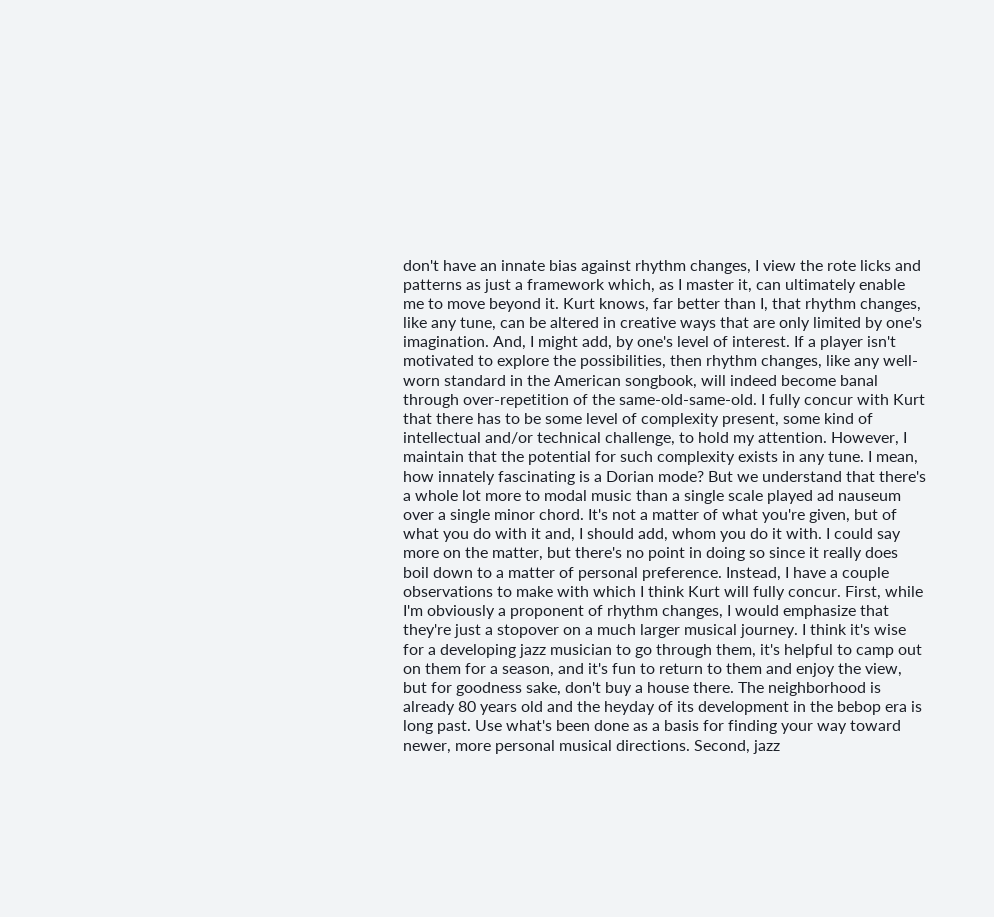don't have an innate bias against rhythm changes, I view the rote licks and patterns as just a framework which, as I master it, can ultimately enable me to move beyond it. Kurt knows, far better than I, that rhythm changes, like any tune, can be altered in creative ways that are only limited by one's imagination. And, I might add, by one's level of interest. If a player isn't motivated to explore the possibilities, then rhythm changes, like any well-worn standard in the American songbook, will indeed become banal through over-repetition of the same-old-same-old. I fully concur with Kurt that there has to be some level of complexity present, some kind of intellectual and/or technical challenge, to hold my attention. However, I maintain that the potential for such complexity exists in any tune. I mean, how innately fascinating is a Dorian mode? But we understand that there's a whole lot more to modal music than a single scale played ad nauseum over a single minor chord. It's not a matter of what you're given, but of what you do with it and, I should add, whom you do it with. I could say more on the matter, but there's no point in doing so since it really does boil down to a matter of personal preference. Instead, I have a couple observations to make with which I think Kurt will fully concur. First, while I'm obviously a proponent of rhythm changes, I would emphasize that they're just a stopover on a much larger musical journey. I think it's wise for a developing jazz musician to go through them, it's helpful to camp out on them for a season, and it's fun to return to them and enjoy the view, but for goodness sake, don't buy a house there. The neighborhood is already 80 years old and the heyday of its development in the bebop era is long past. Use what's been done as a basis for finding your way toward newer, more personal musical directions. Second, jazz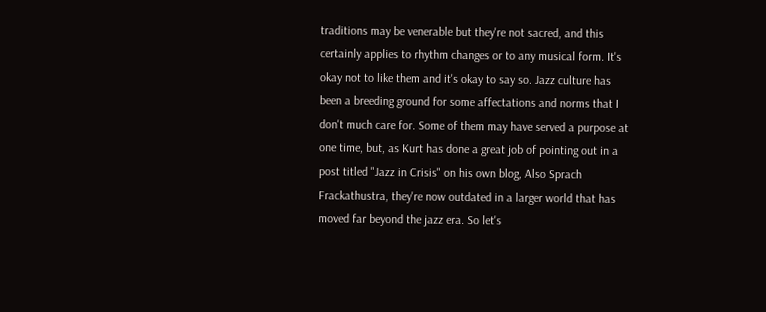traditions may be venerable but they're not sacred, and this certainly applies to rhythm changes or to any musical form. It's okay not to like them and it's okay to say so. Jazz culture has been a breeding ground for some affectations and norms that I don't much care for. Some of them may have served a purpose at one time, but, as Kurt has done a great job of pointing out in a post titled "Jazz in Crisis" on his own blog, Also Sprach Frackathustra, they're now outdated in a larger world that has moved far beyond the jazz era. So let's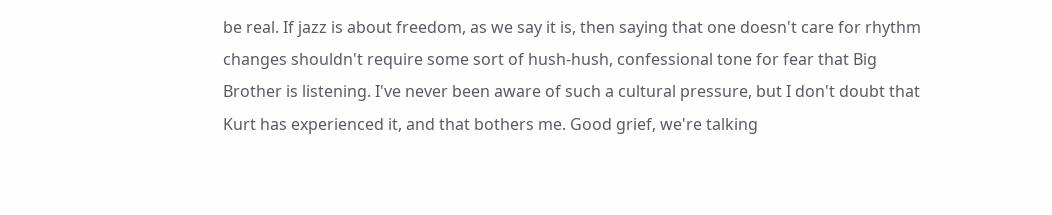be real. If jazz is about freedom, as we say it is, then saying that one doesn't care for rhythm changes shouldn't require some sort of hush-hush, confessional tone for fear that Big Brother is listening. I've never been aware of such a cultural pressure, but I don't doubt that Kurt has experienced it, and that bothers me. Good grief, we're talking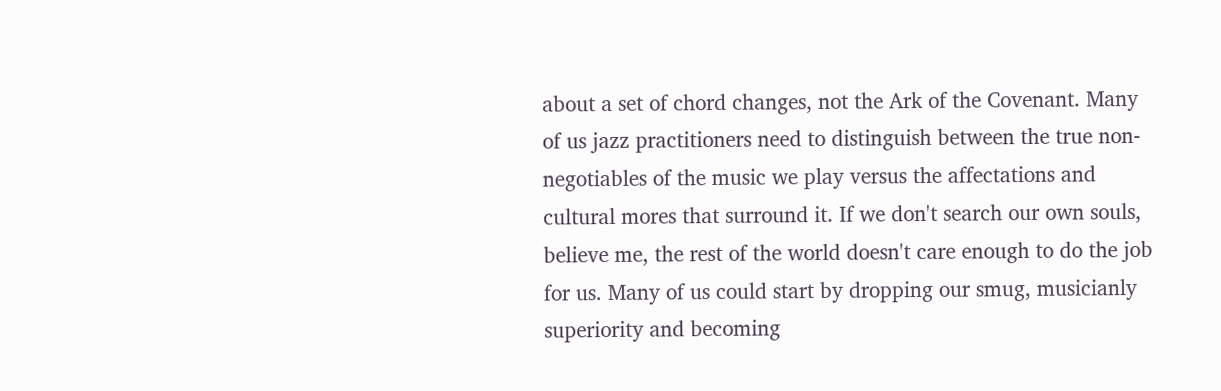about a set of chord changes, not the Ark of the Covenant. Many of us jazz practitioners need to distinguish between the true non-negotiables of the music we play versus the affectations and cultural mores that surround it. If we don't search our own souls, believe me, the rest of the world doesn't care enough to do the job for us. Many of us could start by dropping our smug, musicianly superiority and becoming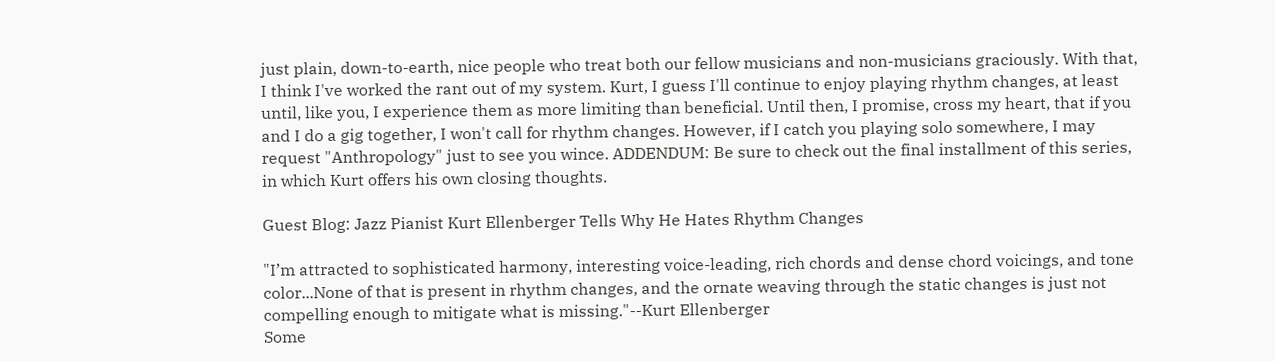just plain, down-to-earth, nice people who treat both our fellow musicians and non-musicians graciously. With that, I think I've worked the rant out of my system. Kurt, I guess I'll continue to enjoy playing rhythm changes, at least until, like you, I experience them as more limiting than beneficial. Until then, I promise, cross my heart, that if you and I do a gig together, I won't call for rhythm changes. However, if I catch you playing solo somewhere, I may request "Anthropology" just to see you wince. ADDENDUM: Be sure to check out the final installment of this series, in which Kurt offers his own closing thoughts.

Guest Blog: Jazz Pianist Kurt Ellenberger Tells Why He Hates Rhythm Changes

"I’m attracted to sophisticated harmony, interesting voice-leading, rich chords and dense chord voicings, and tone color...None of that is present in rhythm changes, and the ornate weaving through the static changes is just not compelling enough to mitigate what is missing."--Kurt Ellenberger
Some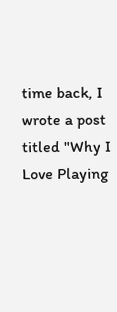time back, I wrote a post titled "Why I Love Playing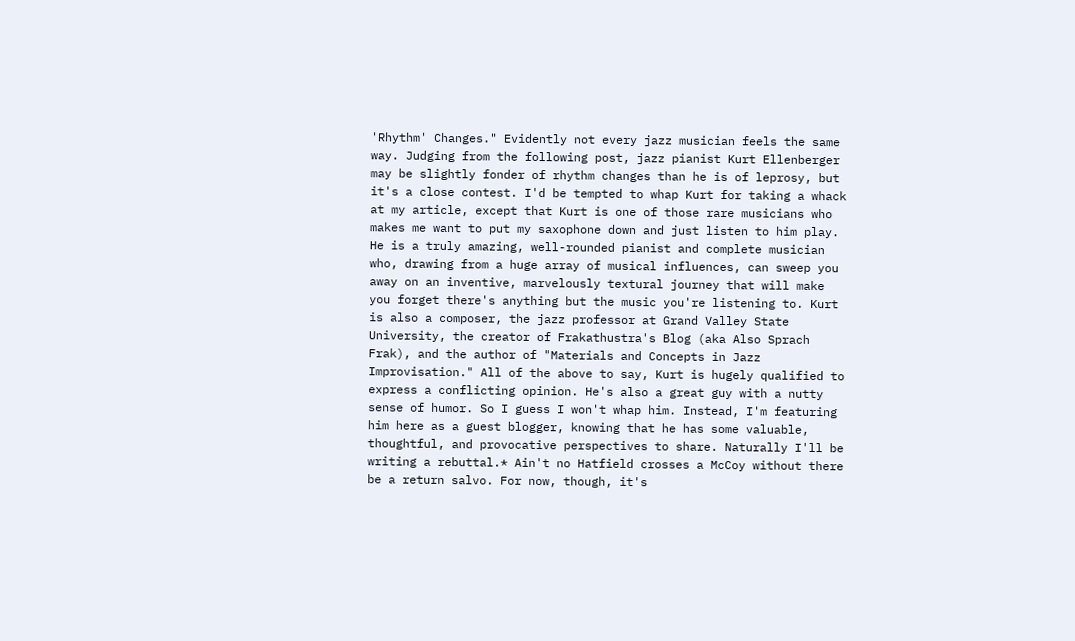'Rhythm' Changes." Evidently not every jazz musician feels the same way. Judging from the following post, jazz pianist Kurt Ellenberger may be slightly fonder of rhythm changes than he is of leprosy, but it's a close contest. I'd be tempted to whap Kurt for taking a whack at my article, except that Kurt is one of those rare musicians who makes me want to put my saxophone down and just listen to him play. He is a truly amazing, well-rounded pianist and complete musician who, drawing from a huge array of musical influences, can sweep you away on an inventive, marvelously textural journey that will make you forget there's anything but the music you're listening to. Kurt is also a composer, the jazz professor at Grand Valley State University, the creator of Frakathustra's Blog (aka Also Sprach Frak), and the author of "Materials and Concepts in Jazz Improvisation." All of the above to say, Kurt is hugely qualified to express a conflicting opinion. He's also a great guy with a nutty sense of humor. So I guess I won't whap him. Instead, I'm featuring him here as a guest blogger, knowing that he has some valuable, thoughtful, and provocative perspectives to share. Naturally I'll be writing a rebuttal.* Ain't no Hatfield crosses a McCoy without there be a return salvo. For now, though, it's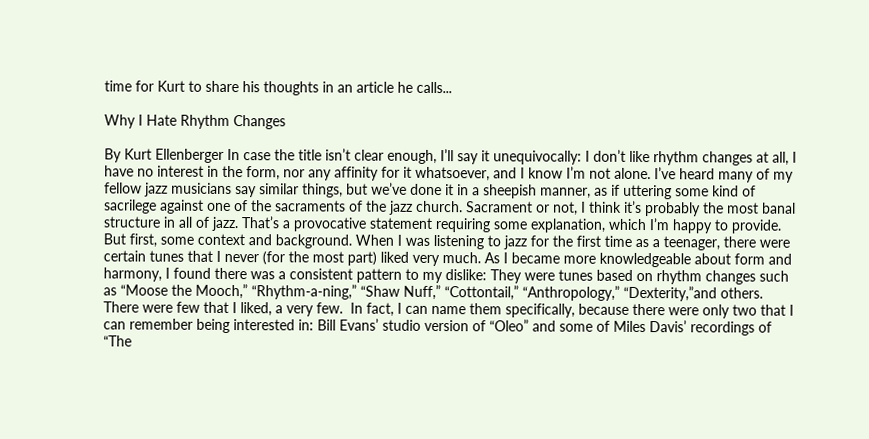time for Kurt to share his thoughts in an article he calls...

Why I Hate Rhythm Changes

By Kurt Ellenberger In case the title isn’t clear enough, I’ll say it unequivocally: I don’t like rhythm changes at all, I have no interest in the form, nor any affinity for it whatsoever, and I know I’m not alone. I’ve heard many of my fellow jazz musicians say similar things, but we’ve done it in a sheepish manner, as if uttering some kind of sacrilege against one of the sacraments of the jazz church. Sacrament or not, I think it’s probably the most banal structure in all of jazz. That’s a provocative statement requiring some explanation, which I’m happy to provide. But first, some context and background. When I was listening to jazz for the first time as a teenager, there were certain tunes that I never (for the most part) liked very much. As I became more knowledgeable about form and harmony, I found there was a consistent pattern to my dislike: They were tunes based on rhythm changes such as “Moose the Mooch,” “Rhythm-a-ning,” “Shaw Nuff,” “Cottontail,” “Anthropology,” “Dexterity,”and others.  There were few that I liked, a very few.  In fact, I can name them specifically, because there were only two that I can remember being interested in: Bill Evans’ studio version of “Oleo” and some of Miles Davis’ recordings of “The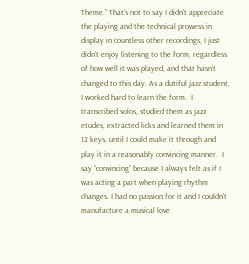Theme.” That’s not to say I didn’t appreciate the playing and the technical prowess in display in countless other recordings, I just didn’t enjoy listening to the form, regardless of how well it was played, and that hasn’t changed to this day. As a dutiful jazz student, I worked hard to learn the form.  I transcribed solos, studied them as jazz etudes, extracted licks and learned them in 12 keys, until I could make it through and play it in a reasonably convincing manner.  I say “convincing” because I always felt as if I was acting a part when playing rhythm changes. I had no passion for it and I couldn’t manufacture a musical love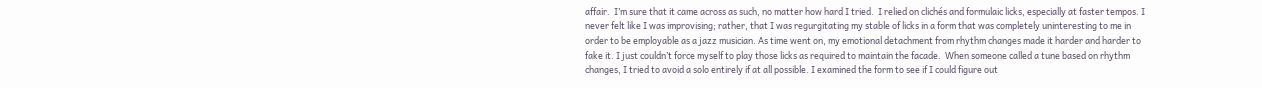affair.  I’m sure that it came across as such, no matter how hard I tried.  I relied on clichés and formulaic licks, especially at faster tempos. I never felt like I was improvising; rather, that I was regurgitating my stable of licks in a form that was completely uninteresting to me in order to be employable as a jazz musician. As time went on, my emotional detachment from rhythm changes made it harder and harder to fake it. I just couldn’t force myself to play those licks as required to maintain the facade.  When someone called a tune based on rhythm changes, I tried to avoid a solo entirely if at all possible. I examined the form to see if I could figure out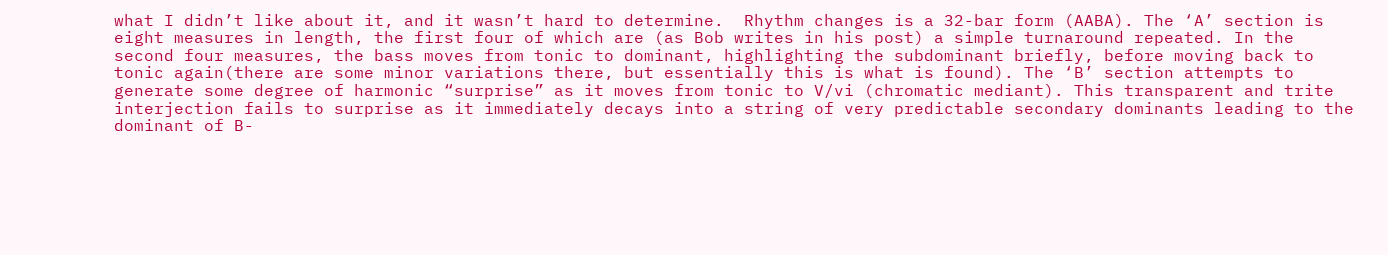what I didn’t like about it, and it wasn’t hard to determine.  Rhythm changes is a 32-bar form (AABA). The ‘A’ section is eight measures in length, the first four of which are (as Bob writes in his post) a simple turnaround repeated. In the second four measures, the bass moves from tonic to dominant, highlighting the subdominant briefly, before moving back to tonic again(there are some minor variations there, but essentially this is what is found). The ‘B’ section attempts to generate some degree of harmonic “surprise” as it moves from tonic to V/vi (chromatic mediant). This transparent and trite interjection fails to surprise as it immediately decays into a string of very predictable secondary dominants leading to the dominant of B-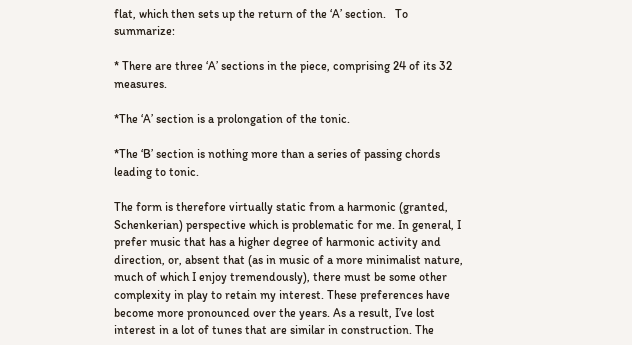flat, which then sets up the return of the ‘A’ section.   To summarize:

* There are three ‘A’ sections in the piece, comprising 24 of its 32 measures.

*The ‘A’ section is a prolongation of the tonic.

*The ‘B’ section is nothing more than a series of passing chords leading to tonic.

The form is therefore virtually static from a harmonic (granted, Schenkerian) perspective which is problematic for me. In general, I prefer music that has a higher degree of harmonic activity and direction, or, absent that (as in music of a more minimalist nature, much of which I enjoy tremendously), there must be some other complexity in play to retain my interest. These preferences have become more pronounced over the years. As a result, I’ve lost interest in a lot of tunes that are similar in construction. The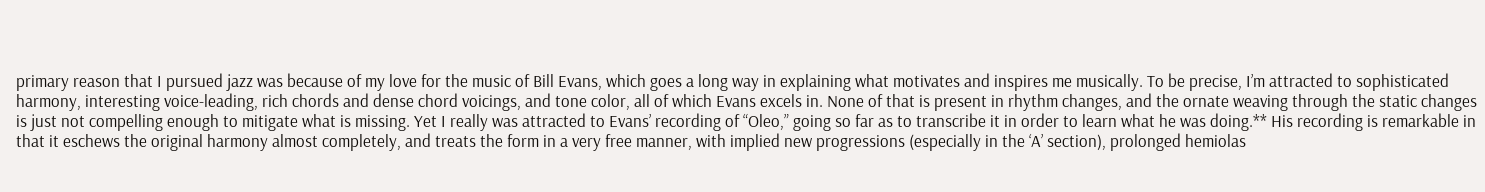primary reason that I pursued jazz was because of my love for the music of Bill Evans, which goes a long way in explaining what motivates and inspires me musically. To be precise, I’m attracted to sophisticated harmony, interesting voice-leading, rich chords and dense chord voicings, and tone color, all of which Evans excels in. None of that is present in rhythm changes, and the ornate weaving through the static changes is just not compelling enough to mitigate what is missing. Yet I really was attracted to Evans’ recording of “Oleo,” going so far as to transcribe it in order to learn what he was doing.** His recording is remarkable in that it eschews the original harmony almost completely, and treats the form in a very free manner, with implied new progressions (especially in the ‘A’ section), prolonged hemiolas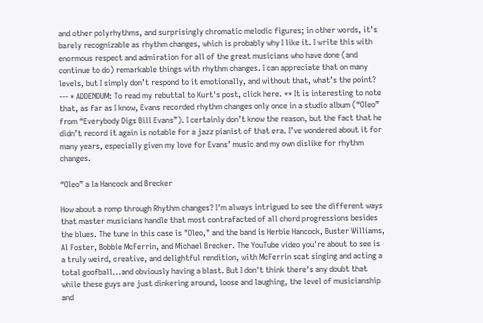and other polyrhythms, and surprisingly chromatic melodic figures; in other words, it’s barely recognizable as rhythm changes, which is probably why I like it. I write this with enormous respect and admiration for all of the great musicians who have done (and continue to do) remarkable things with rhythm changes. I can appreciate that on many levels, but I simply don’t respond to it emotionally, and without that, what’s the point? --- * ADDENDUM: To read my rebuttal to Kurt's post, click here. ** It is interesting to note that, as far as I know, Evans recorded rhythm changes only once in a studio album (“Oleo” from “Everybody Digs Bill Evans”). I certainly don’t know the reason, but the fact that he didn’t record it again is notable for a jazz pianist of that era. I’ve wondered about it for many years, especially given my love for Evans’ music and my own dislike for rhythm changes.

“Oleo” a la Hancock and Brecker

How about a romp through Rhythm changes? I'm always intrigued to see the different ways that master musicians handle that most contrafacted of all chord progressions besides the blues. The tune in this case is "Oleo," and the band is Herbie Hancock, Buster Williams, Al Foster, Bobbie McFerrin, and Michael Brecker. The YouTube video you're about to see is a truly weird, creative, and delightful rendition, with McFerrin scat singing and acting a total goofball...and obviously having a blast. But I don't think there's any doubt that while these guys are just dinkering around, loose and laughing, the level of musicianship and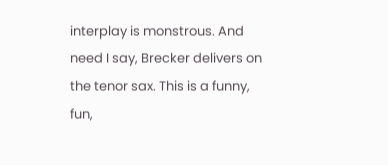interplay is monstrous. And need I say, Brecker delivers on the tenor sax. This is a funny, fun,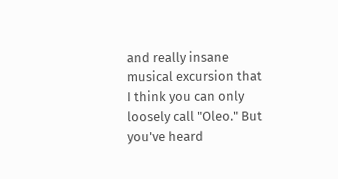and really insane musical excursion that I think you can only loosely call "Oleo." But you've heard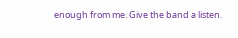enough from me. Give the band a listen.